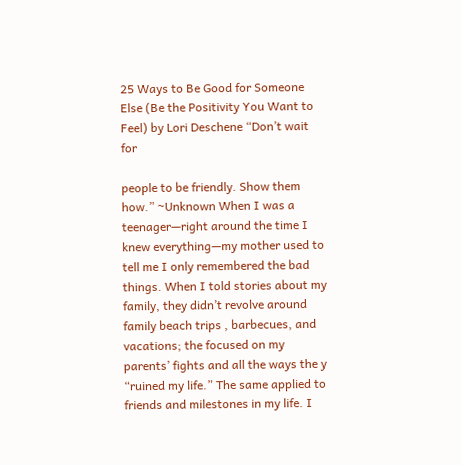25 Ways to Be Good for Someone Else (Be the Positivity You Want to Feel) by Lori Deschene “Don’t wait for

people to be friendly. Show them how.” ~Unknown When I was a teenager—right around the time I knew everything—my mother used to tell me I only remembered the bad things. When I told stories about my family, they didn’t revolve around family beach trips , barbecues, and vacations; the focused on my parents’ fights and all the ways the y “ruined my life.” The same applied to friends and milestones in my life. I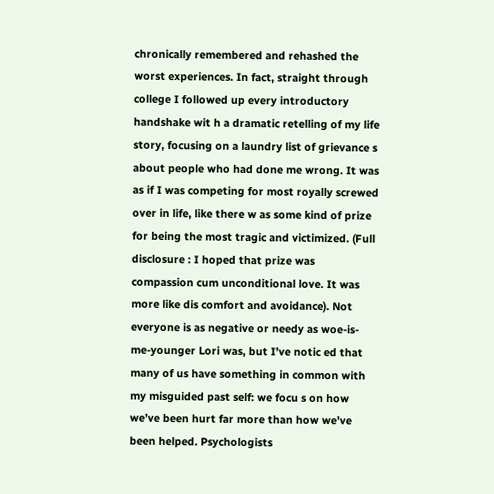chronically remembered and rehashed the worst experiences. In fact, straight through college I followed up every introductory handshake wit h a dramatic retelling of my life story, focusing on a laundry list of grievance s about people who had done me wrong. It was as if I was competing for most royally screwed over in life, like there w as some kind of prize for being the most tragic and victimized. (Full disclosure : I hoped that prize was compassion cum unconditional love. It was more like dis comfort and avoidance). Not everyone is as negative or needy as woe-is-me-younger Lori was, but I’ve notic ed that many of us have something in common with my misguided past self: we focu s on how we’ve been hurt far more than how we’ve been helped. Psychologists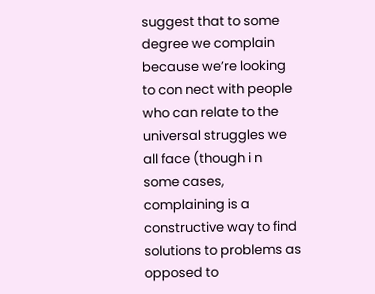suggest that to some degree we complain because we’re looking to con nect with people who can relate to the universal struggles we all face (though i n some cases, complaining is a constructive way to find solutions to problems as opposed to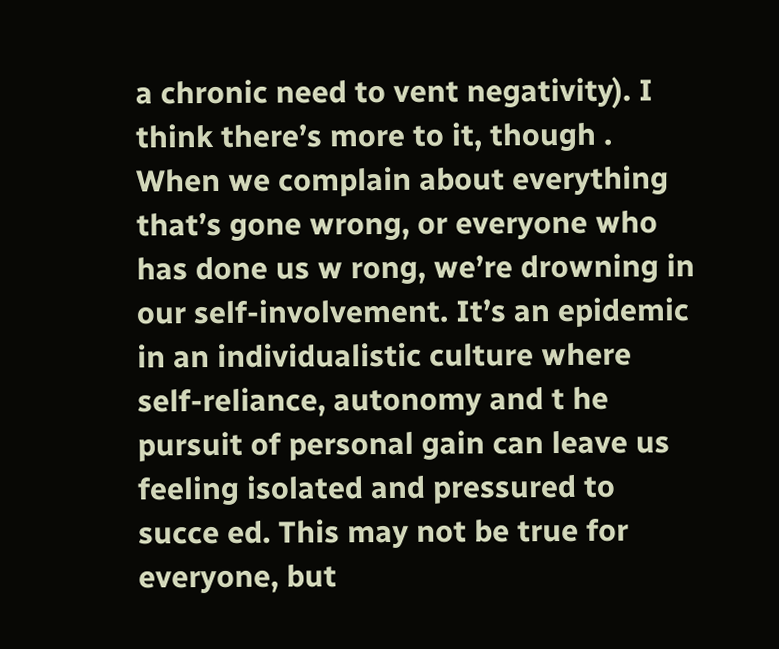a chronic need to vent negativity). I think there’s more to it, though . When we complain about everything that’s gone wrong, or everyone who has done us w rong, we’re drowning in our self-involvement. It’s an epidemic in an individualistic culture where self-reliance, autonomy and t he pursuit of personal gain can leave us feeling isolated and pressured to succe ed. This may not be true for everyone, but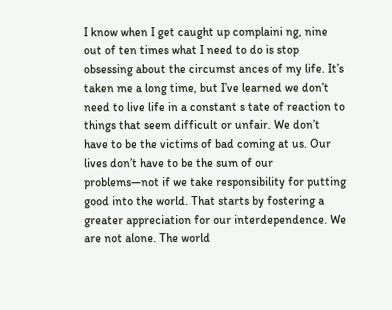I know when I get caught up complaini ng, nine out of ten times what I need to do is stop obsessing about the circumst ances of my life. It’s taken me a long time, but I’ve learned we don’t need to live life in a constant s tate of reaction to things that seem difficult or unfair. We don’t have to be the victims of bad coming at us. Our lives don’t have to be the sum of our problems—not if we take responsibility for putting good into the world. That starts by fostering a greater appreciation for our interdependence. We are not alone. The world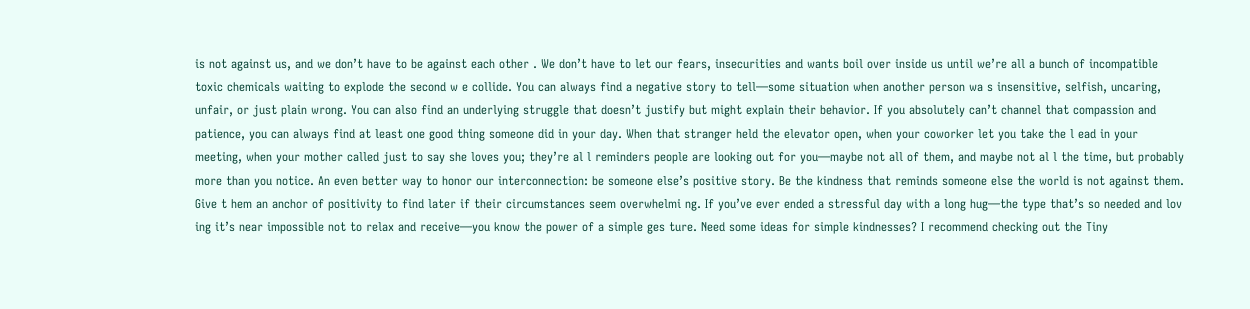is not against us, and we don’t have to be against each other . We don’t have to let our fears, insecurities and wants boil over inside us until we’re all a bunch of incompatible toxic chemicals waiting to explode the second w e collide. You can always find a negative story to tell—some situation when another person wa s insensitive, selfish, uncaring, unfair, or just plain wrong. You can also find an underlying struggle that doesn’t justify but might explain their behavior. If you absolutely can’t channel that compassion and patience, you can always find at least one good thing someone did in your day. When that stranger held the elevator open, when your coworker let you take the l ead in your meeting, when your mother called just to say she loves you; they’re al l reminders people are looking out for you—maybe not all of them, and maybe not al l the time, but probably more than you notice. An even better way to honor our interconnection: be someone else’s positive story. Be the kindness that reminds someone else the world is not against them. Give t hem an anchor of positivity to find later if their circumstances seem overwhelmi ng. If you’ve ever ended a stressful day with a long hug—the type that’s so needed and lov ing it’s near impossible not to relax and receive—you know the power of a simple ges ture. Need some ideas for simple kindnesses? I recommend checking out the Tiny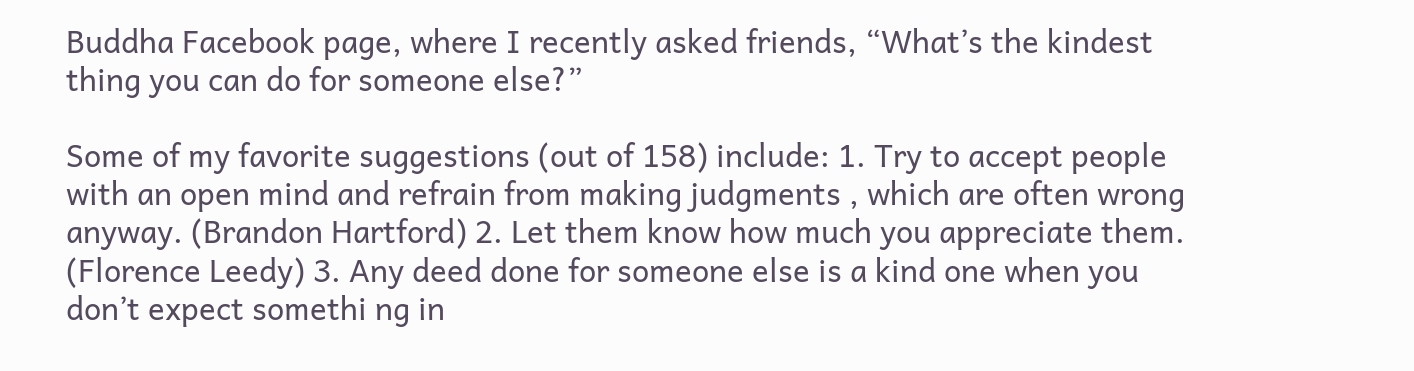Buddha Facebook page, where I recently asked friends, “What’s the kindest thing you can do for someone else?”

Some of my favorite suggestions (out of 158) include: 1. Try to accept people with an open mind and refrain from making judgments , which are often wrong anyway. (Brandon Hartford) 2. Let them know how much you appreciate them. (Florence Leedy) 3. Any deed done for someone else is a kind one when you don’t expect somethi ng in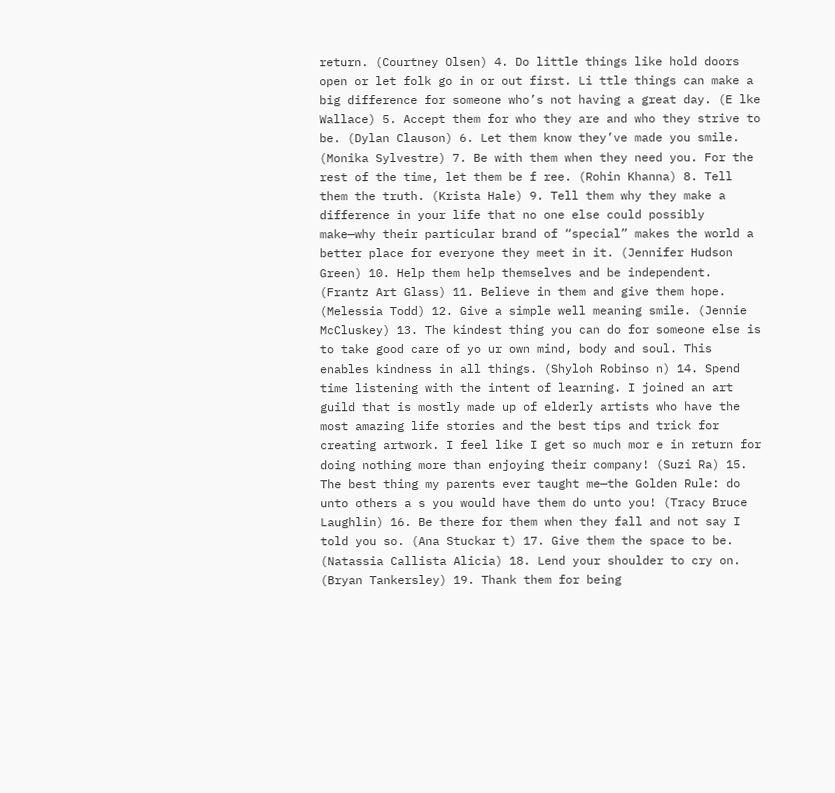return. (Courtney Olsen) 4. Do little things like hold doors open or let folk go in or out first. Li ttle things can make a big difference for someone who’s not having a great day. (E lke Wallace) 5. Accept them for who they are and who they strive to be. (Dylan Clauson) 6. Let them know they’ve made you smile. (Monika Sylvestre) 7. Be with them when they need you. For the rest of the time, let them be f ree. (Rohin Khanna) 8. Tell them the truth. (Krista Hale) 9. Tell them why they make a difference in your life that no one else could possibly make—why their particular brand of “special” makes the world a better place for everyone they meet in it. (Jennifer Hudson Green) 10. Help them help themselves and be independent. (Frantz Art Glass) 11. Believe in them and give them hope. (Melessia Todd) 12. Give a simple well meaning smile. (Jennie McCluskey) 13. The kindest thing you can do for someone else is to take good care of yo ur own mind, body and soul. This enables kindness in all things. (Shyloh Robinso n) 14. Spend time listening with the intent of learning. I joined an art guild that is mostly made up of elderly artists who have the most amazing life stories and the best tips and trick for creating artwork. I feel like I get so much mor e in return for doing nothing more than enjoying their company! (Suzi Ra) 15. The best thing my parents ever taught me—the Golden Rule: do unto others a s you would have them do unto you! (Tracy Bruce Laughlin) 16. Be there for them when they fall and not say I told you so. (Ana Stuckar t) 17. Give them the space to be. (Natassia Callista Alicia) 18. Lend your shoulder to cry on. (Bryan Tankersley) 19. Thank them for being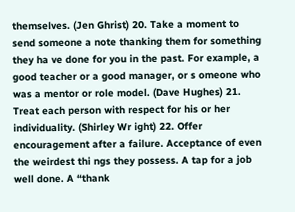themselves. (Jen Ghrist) 20. Take a moment to send someone a note thanking them for something they ha ve done for you in the past. For example, a good teacher or a good manager, or s omeone who was a mentor or role model. (Dave Hughes) 21. Treat each person with respect for his or her individuality. (Shirley Wr ight) 22. Offer encouragement after a failure. Acceptance of even the weirdest thi ngs they possess. A tap for a job well done. A “thank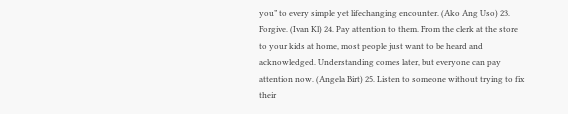you” to every simple yet lifechanging encounter. (Ako Ang Uso) 23. Forgive. (Ivan Kl) 24. Pay attention to them. From the clerk at the store to your kids at home, most people just want to be heard and acknowledged. Understanding comes later, but everyone can pay attention now. (Angela Birt) 25. Listen to someone without trying to fix their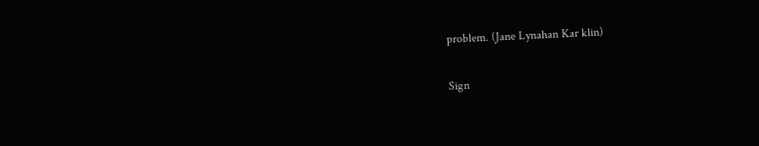problem. (Jane Lynahan Kar klin)

Sign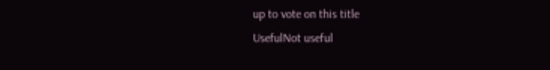up to vote on this title
UsefulNot useful